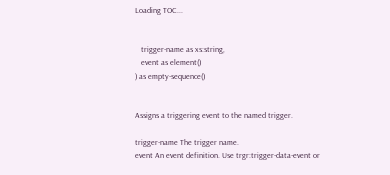Loading TOC...


   trigger-name as xs:string,
   event as element()
) as empty-sequence()


Assigns a triggering event to the named trigger.

trigger-name The trigger name.
event An event definition. Use trgr:trigger-data-event or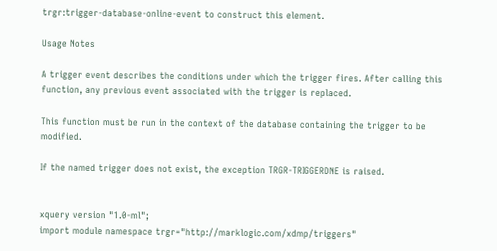trgr:trigger-database-online-event to construct this element.

Usage Notes

A trigger event describes the conditions under which the trigger fires. After calling this function, any previous event associated with the trigger is replaced.

This function must be run in the context of the database containing the trigger to be modified.

If the named trigger does not exist, the exception TRGR-TRIGGERDNE is raised.


xquery version "1.0-ml";
import module namespace trgr="http://marklogic.com/xdmp/triggers"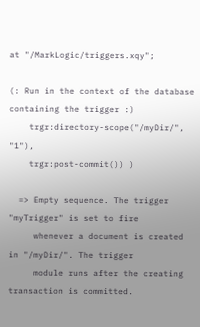at "/MarkLogic/triggers.xqy";

(: Run in the context of the database containing the trigger :)
    trgr:directory-scope("/myDir/", "1"),
    trgr:post-commit()) )

  => Empty sequence. The trigger "myTrigger" is set to fire
     whenever a document is created in "/myDir/". The trigger
     module runs after the creating transaction is committed.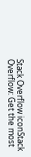Stack Overflow iconStack Overflow: Get the most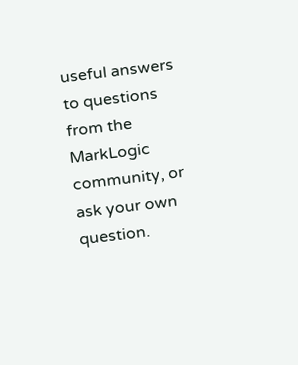useful answers to questions from the MarkLogic community, or ask your own question.